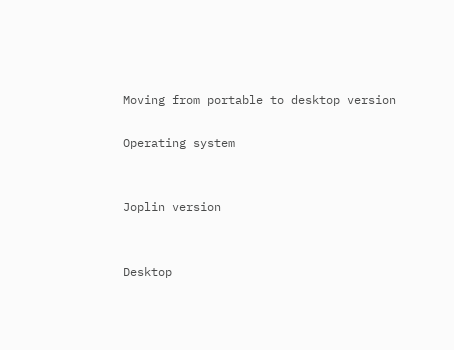Moving from portable to desktop version

Operating system


Joplin version


Desktop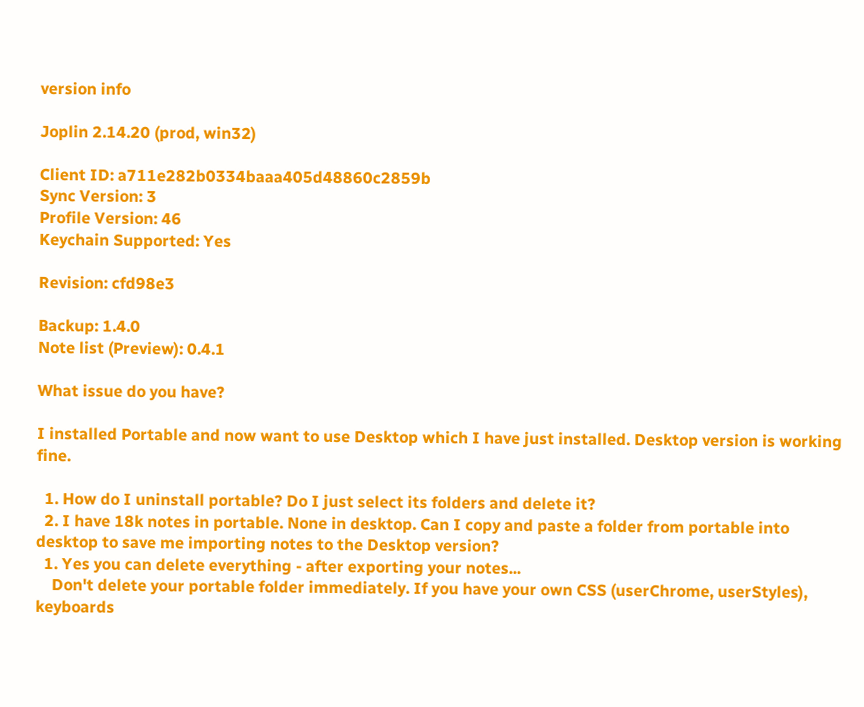version info

Joplin 2.14.20 (prod, win32)

Client ID: a711e282b0334baaa405d48860c2859b
Sync Version: 3
Profile Version: 46
Keychain Supported: Yes

Revision: cfd98e3

Backup: 1.4.0
Note list (Preview): 0.4.1

What issue do you have?

I installed Portable and now want to use Desktop which I have just installed. Desktop version is working fine.

  1. How do I uninstall portable? Do I just select its folders and delete it?
  2. I have 18k notes in portable. None in desktop. Can I copy and paste a folder from portable into desktop to save me importing notes to the Desktop version?
  1. Yes you can delete everything - after exporting your notes...
    Don't delete your portable folder immediately. If you have your own CSS (userChrome, userStyles), keyboards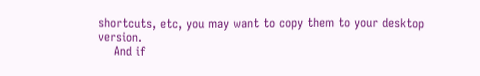shortcuts, etc, you may want to copy them to your desktop version.
    And if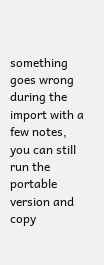something goes wrong during the import with a few notes, you can still run the portable version and copy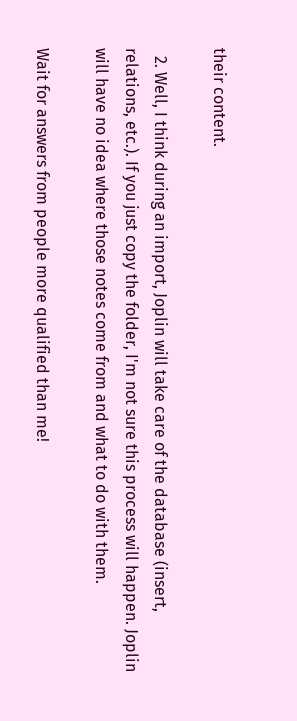their content.

  2. Well, I think during an import, Joplin will take care of the database (insert, relations, etc.). If you just copy the folder, I'm not sure this process will happen. Joplin will have no idea where those notes come from and what to do with them.

Wait for answers from people more qualified than me!